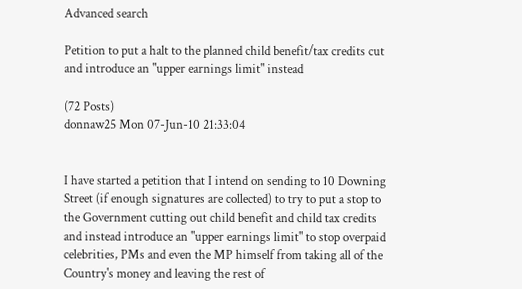Advanced search

Petition to put a halt to the planned child benefit/tax credits cut and introduce an "upper earnings limit" instead

(72 Posts)
donnaw25 Mon 07-Jun-10 21:33:04


I have started a petition that I intend on sending to 10 Downing Street (if enough signatures are collected) to try to put a stop to the Government cutting out child benefit and child tax credits and instead introduce an "upper earnings limit" to stop overpaid celebrities, PMs and even the MP himself from taking all of the Country's money and leaving the rest of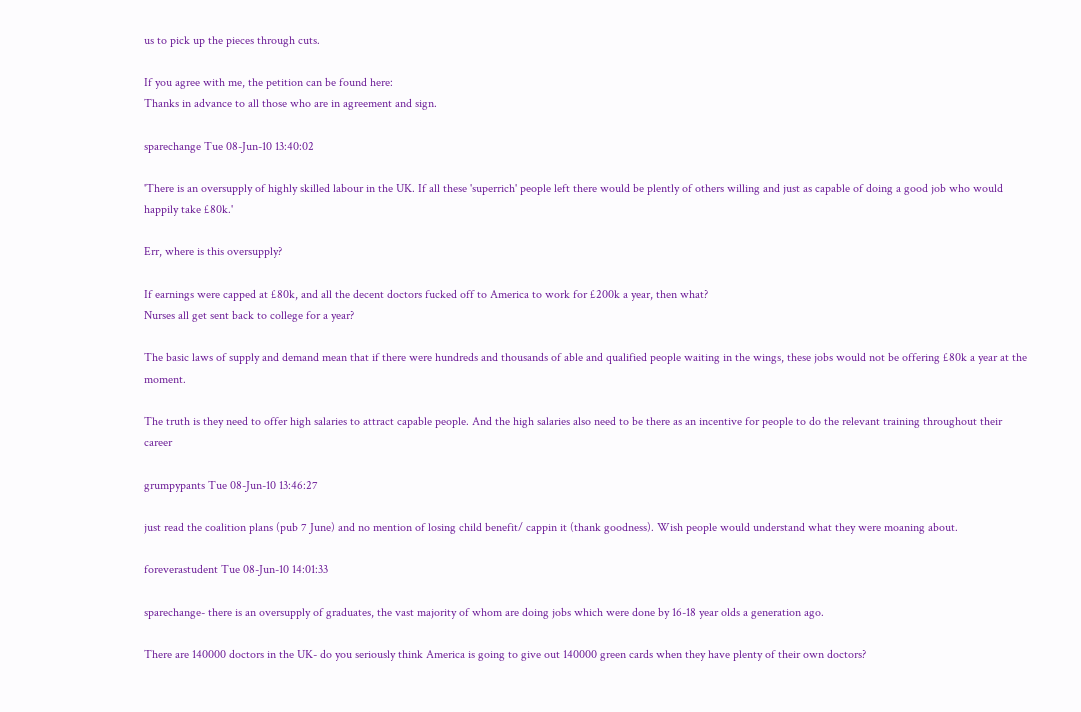us to pick up the pieces through cuts.

If you agree with me, the petition can be found here:
Thanks in advance to all those who are in agreement and sign.

sparechange Tue 08-Jun-10 13:40:02

'There is an oversupply of highly skilled labour in the UK. If all these 'superrich' people left there would be plently of others willing and just as capable of doing a good job who would happily take £80k.'

Err, where is this oversupply?

If earnings were capped at £80k, and all the decent doctors fucked off to America to work for £200k a year, then what?
Nurses all get sent back to college for a year?

The basic laws of supply and demand mean that if there were hundreds and thousands of able and qualified people waiting in the wings, these jobs would not be offering £80k a year at the moment.

The truth is they need to offer high salaries to attract capable people. And the high salaries also need to be there as an incentive for people to do the relevant training throughout their career

grumpypants Tue 08-Jun-10 13:46:27

just read the coalition plans (pub 7 June) and no mention of losing child benefit/ cappin it (thank goodness). Wish people would understand what they were moaning about.

foreverastudent Tue 08-Jun-10 14:01:33

sparechange- there is an oversupply of graduates, the vast majority of whom are doing jobs which were done by 16-18 year olds a generation ago.

There are 140000 doctors in the UK- do you seriously think America is going to give out 140000 green cards when they have plenty of their own doctors?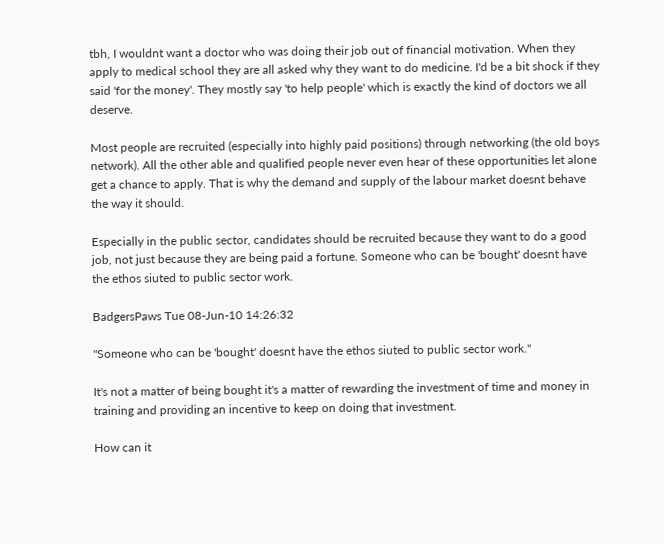tbh, I wouldnt want a doctor who was doing their job out of financial motivation. When they apply to medical school they are all asked why they want to do medicine. I'd be a bit shock if they said 'for the money'. They mostly say 'to help people' which is exactly the kind of doctors we all deserve.

Most people are recruited (especially into highly paid positions) through networking (the old boys network). All the other able and qualified people never even hear of these opportunities let alone get a chance to apply. That is why the demand and supply of the labour market doesnt behave the way it should.

Especially in the public sector, candidates should be recruited because they want to do a good job, not just because they are being paid a fortune. Someone who can be 'bought' doesnt have the ethos siuted to public sector work.

BadgersPaws Tue 08-Jun-10 14:26:32

"Someone who can be 'bought' doesnt have the ethos siuted to public sector work."

It's not a matter of being bought it's a matter of rewarding the investment of time and money in training and providing an incentive to keep on doing that investment.

How can it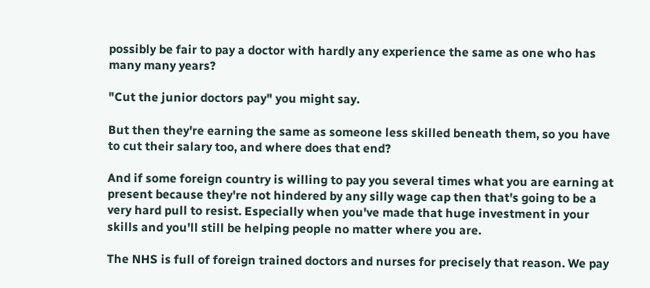possibly be fair to pay a doctor with hardly any experience the same as one who has many many years?

"Cut the junior doctors pay" you might say.

But then they're earning the same as someone less skilled beneath them, so you have to cut their salary too, and where does that end?

And if some foreign country is willing to pay you several times what you are earning at present because they're not hindered by any silly wage cap then that's going to be a very hard pull to resist. Especially when you've made that huge investment in your skills and you'll still be helping people no matter where you are.

The NHS is full of foreign trained doctors and nurses for precisely that reason. We pay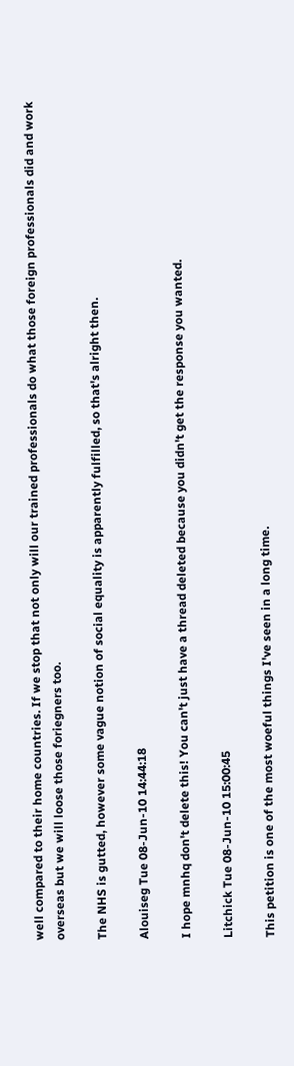well compared to their home countries. If we stop that not only will our trained professionals do what those foreign professionals did and work overseas but we will loose those foriegners too.

The NHS is gutted, however some vague notion of social equality is apparently fulfilled, so that's alright then.

Alouiseg Tue 08-Jun-10 14:44:18

I hope mnhq don't delete this! You can't just have a thread deleted because you didn't get the response you wanted.

Litchick Tue 08-Jun-10 15:00:45

This petition is one of the most woeful things I've seen in a long time.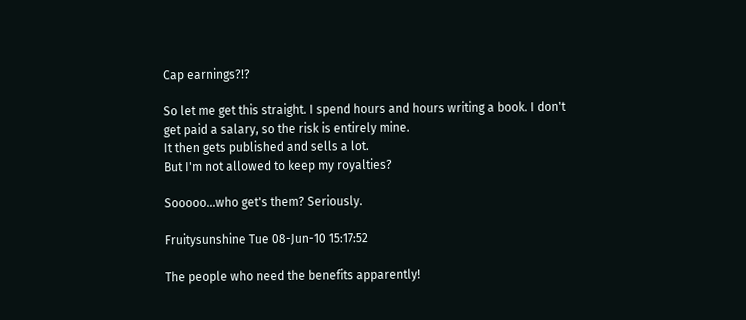Cap earnings?!?

So let me get this straight. I spend hours and hours writing a book. I don't get paid a salary, so the risk is entirely mine.
It then gets published and sells a lot.
But I'm not allowed to keep my royalties?

Sooooo...who get's them? Seriously.

Fruitysunshine Tue 08-Jun-10 15:17:52

The people who need the benefits apparently!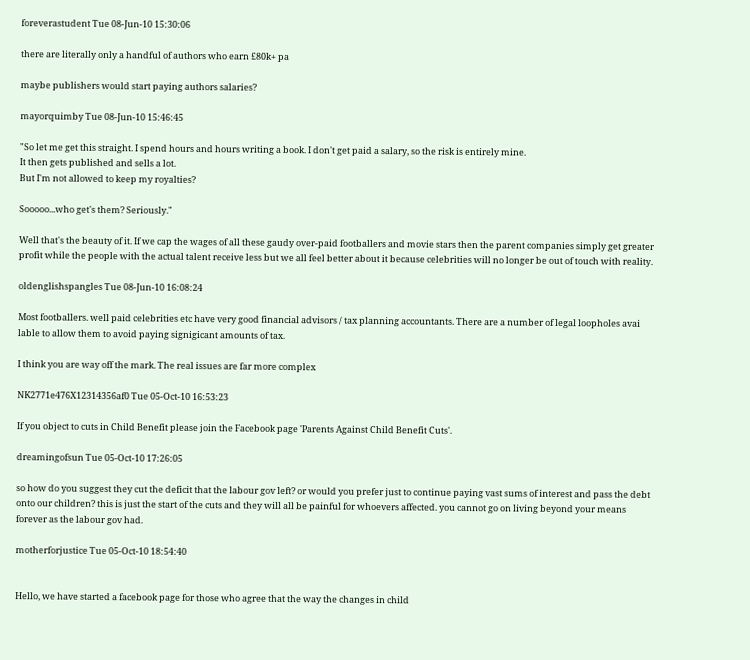foreverastudent Tue 08-Jun-10 15:30:06

there are literally only a handful of authors who earn £80k+ pa

maybe publishers would start paying authors salaries?

mayorquimby Tue 08-Jun-10 15:46:45

"So let me get this straight. I spend hours and hours writing a book. I don't get paid a salary, so the risk is entirely mine.
It then gets published and sells a lot.
But I'm not allowed to keep my royalties?

Sooooo...who get's them? Seriously."

Well that's the beauty of it. If we cap the wages of all these gaudy over-paid footballers and movie stars then the parent companies simply get greater profit while the people with the actual talent receive less but we all feel better about it because celebrities will no longer be out of touch with reality.

oldenglishspangles Tue 08-Jun-10 16:08:24

Most footballers. well paid celebrities etc have very good financial advisors / tax planning accountants. There are a number of legal loopholes avai lable to allow them to avoid paying signigicant amounts of tax.

I think you are way off the mark. The real issues are far more complex

NK2771e476X12314356af0 Tue 05-Oct-10 16:53:23

If you object to cuts in Child Benefit please join the Facebook page 'Parents Against Child Benefit Cuts'.

dreamingofsun Tue 05-Oct-10 17:26:05

so how do you suggest they cut the deficit that the labour gov left? or would you prefer just to continue paying vast sums of interest and pass the debt onto our children? this is just the start of the cuts and they will all be painful for whoevers affected. you cannot go on living beyond your means forever as the labour gov had.

motherforjustice Tue 05-Oct-10 18:54:40


Hello, we have started a facebook page for those who agree that the way the changes in child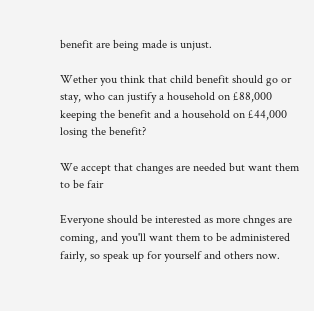benefit are being made is unjust.

Wether you think that child benefit should go or stay, who can justify a household on £88,000 keeping the benefit and a household on £44,000 losing the benefit?

We accept that changes are needed but want them to be fair

Everyone should be interested as more chnges are coming, and you'll want them to be administered fairly, so speak up for yourself and others now.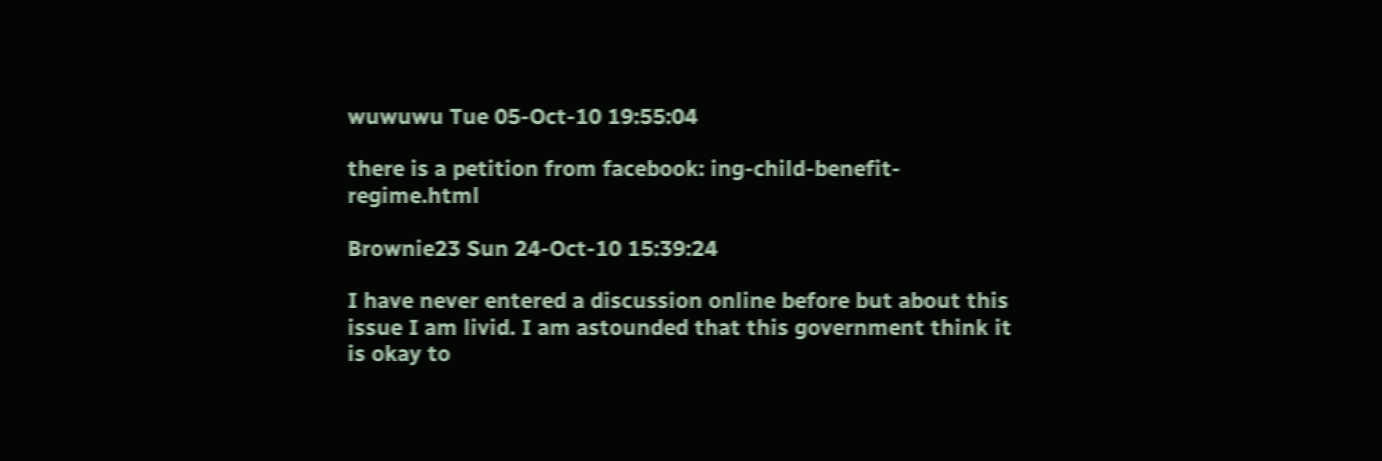wuwuwu Tue 05-Oct-10 19:55:04

there is a petition from facebook: ing-child-benefit-regime.html

Brownie23 Sun 24-Oct-10 15:39:24

I have never entered a discussion online before but about this issue I am livid. I am astounded that this government think it is okay to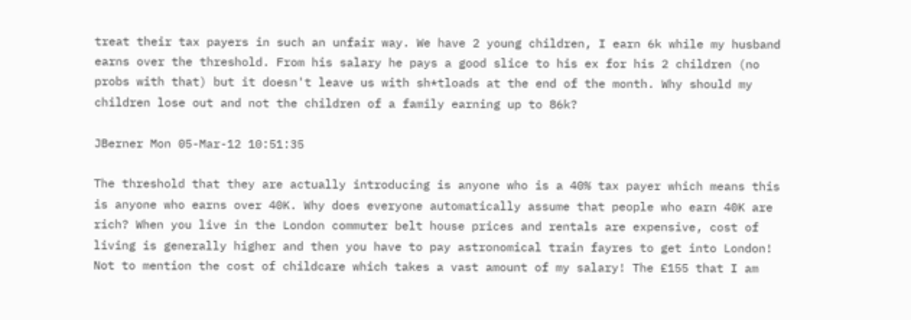treat their tax payers in such an unfair way. We have 2 young children, I earn 6k while my husband earns over the threshold. From his salary he pays a good slice to his ex for his 2 children (no probs with that) but it doesn't leave us with sh*tloads at the end of the month. Why should my children lose out and not the children of a family earning up to 86k?

JBerner Mon 05-Mar-12 10:51:35

The threshold that they are actually introducing is anyone who is a 40% tax payer which means this is anyone who earns over 40K. Why does everyone automatically assume that people who earn 40K are rich? When you live in the London commuter belt house prices and rentals are expensive, cost of living is generally higher and then you have to pay astronomical train fayres to get into London! Not to mention the cost of childcare which takes a vast amount of my salary! The £155 that I am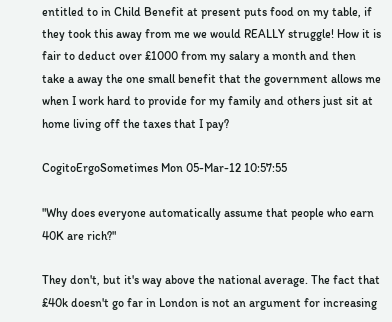entitled to in Child Benefit at present puts food on my table, if they took this away from me we would REALLY struggle! How it is fair to deduct over £1000 from my salary a month and then take a away the one small benefit that the government allows me when I work hard to provide for my family and others just sit at home living off the taxes that I pay?

CogitoErgoSometimes Mon 05-Mar-12 10:57:55

"Why does everyone automatically assume that people who earn 40K are rich?"

They don't, but it's way above the national average. The fact that £40k doesn't go far in London is not an argument for increasing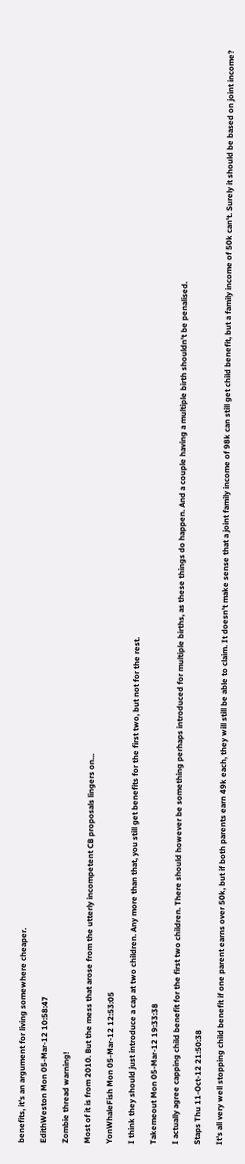benefits, it's an argument for living somewhere cheaper.

EdithWeston Mon 05-Mar-12 10:58:47

Zombie thread warning!

Most of it is from 2010. But the mess that arose from the utterly incompetent CB proposals lingers on...

YonWhaleFish Mon 05-Mar-12 12:53:05

I think they should just introduce a cap at two children. Any more than that, you still get benefits for the first two, but not for the rest.

Takemeout Mon 05-Mar-12 19:33:38

I actually agree capping child benefit for the first two children. There should however be something perhaps introduced for multiple births, as these things do happen. And a couple having a multiple birth shouldn't be penalised.

Staps Thu 11-Oct-12 21:50:38

It's all very well stopping child benefit if one parent earns over 50k, but if both parents earn 49k each, they will still be able to claim. It doesn't make sense that a joint family income of 98k can still get child benefit, but a family income of 50k can't. Surely it should be based on joint income?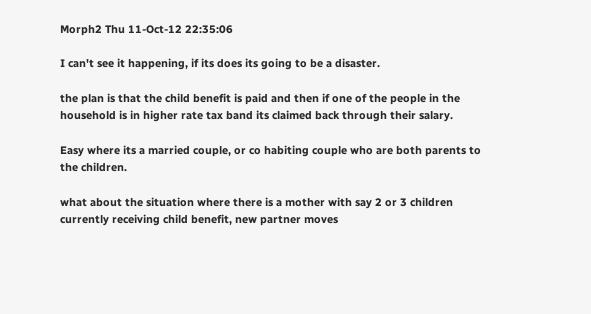Morph2 Thu 11-Oct-12 22:35:06

I can't see it happening, if its does its going to be a disaster.

the plan is that the child benefit is paid and then if one of the people in the household is in higher rate tax band its claimed back through their salary.

Easy where its a married couple, or co habiting couple who are both parents to the children.

what about the situation where there is a mother with say 2 or 3 children currently receiving child benefit, new partner moves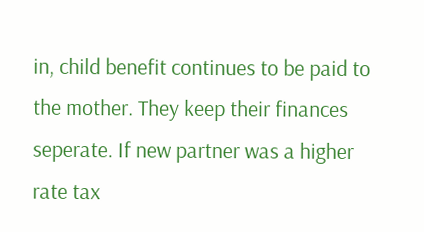in, child benefit continues to be paid to the mother. They keep their finances seperate. If new partner was a higher rate tax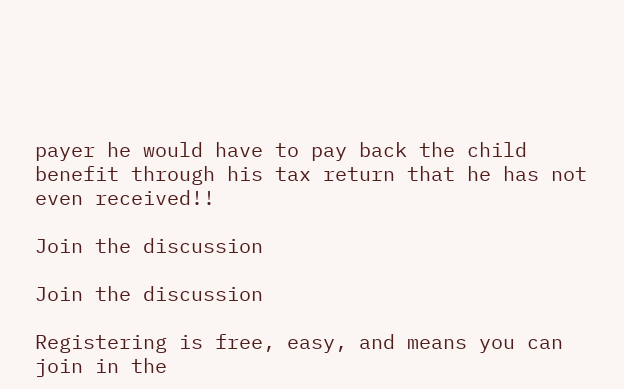payer he would have to pay back the child benefit through his tax return that he has not even received!!

Join the discussion

Join the discussion

Registering is free, easy, and means you can join in the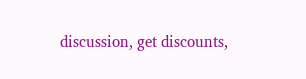discussion, get discounts,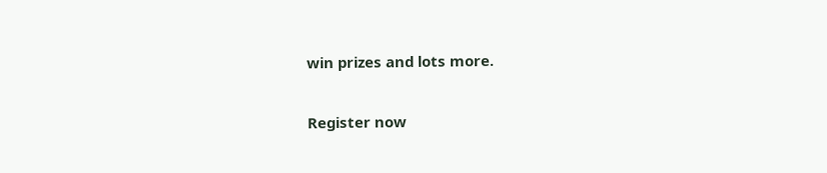win prizes and lots more.

Register now